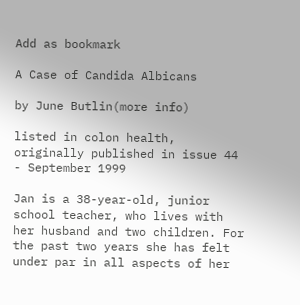Add as bookmark

A Case of Candida Albicans

by June Butlin(more info)

listed in colon health, originally published in issue 44 - September 1999

Jan is a 38-year-old, junior school teacher, who lives with her husband and two children. For the past two years she has felt under par in all aspects of her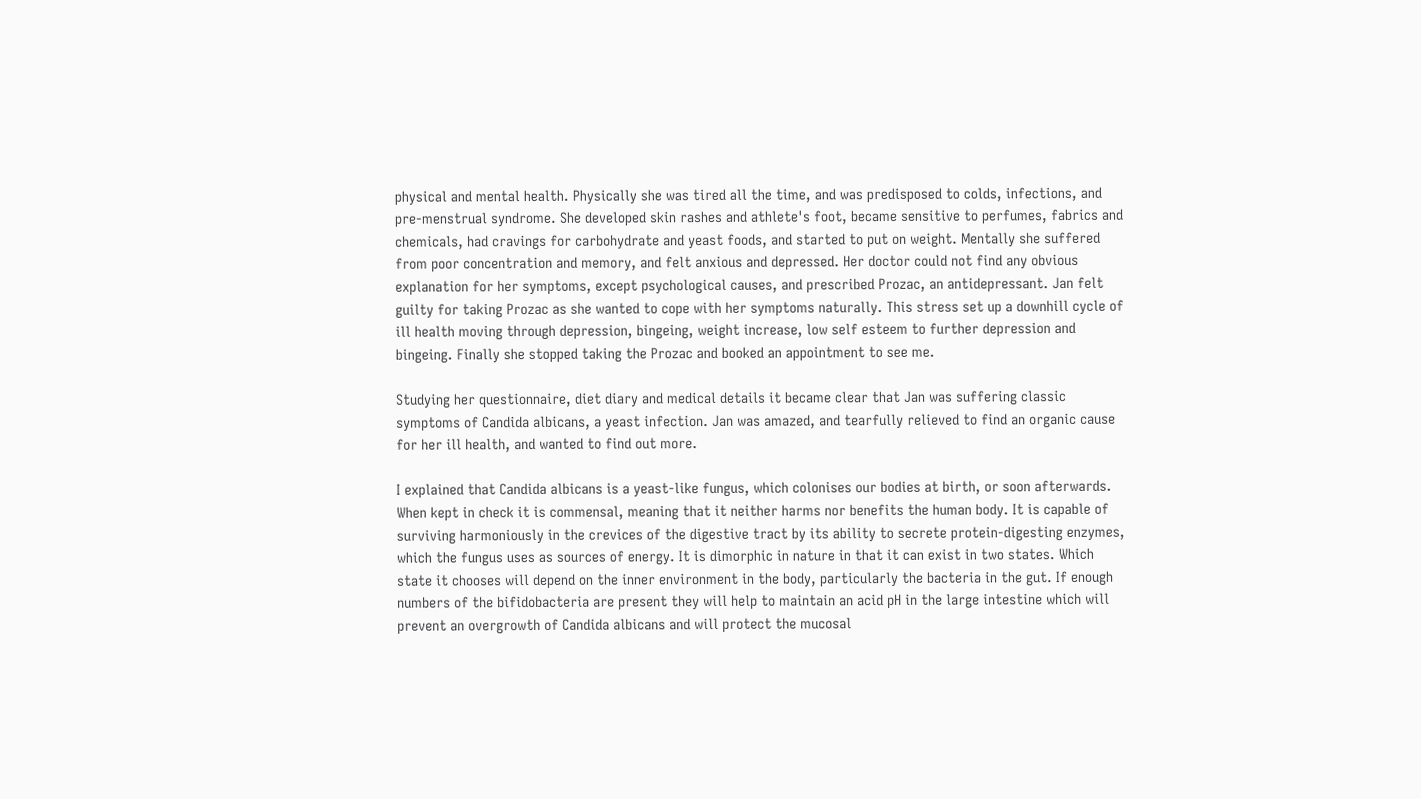physical and mental health. Physically she was tired all the time, and was predisposed to colds, infections, and pre-menstrual syndrome. She developed skin rashes and athlete's foot, became sensitive to perfumes, fabrics and chemicals, had cravings for carbohydrate and yeast foods, and started to put on weight. Mentally she suffered from poor concentration and memory, and felt anxious and depressed. Her doctor could not find any obvious explanation for her symptoms, except psychological causes, and prescribed Prozac, an antidepressant. Jan felt guilty for taking Prozac as she wanted to cope with her symptoms naturally. This stress set up a downhill cycle of ill health moving through depression, bingeing, weight increase, low self esteem to further depression and bingeing. Finally she stopped taking the Prozac and booked an appointment to see me.

Studying her questionnaire, diet diary and medical details it became clear that Jan was suffering classic symptoms of Candida albicans, a yeast infection. Jan was amazed, and tearfully relieved to find an organic cause for her ill health, and wanted to find out more.

I explained that Candida albicans is a yeast-like fungus, which colonises our bodies at birth, or soon afterwards. When kept in check it is commensal, meaning that it neither harms nor benefits the human body. It is capable of surviving harmoniously in the crevices of the digestive tract by its ability to secrete protein-digesting enzymes, which the fungus uses as sources of energy. It is dimorphic in nature in that it can exist in two states. Which state it chooses will depend on the inner environment in the body, particularly the bacteria in the gut. If enough numbers of the bifidobacteria are present they will help to maintain an acid pH in the large intestine which will prevent an overgrowth of Candida albicans and will protect the mucosal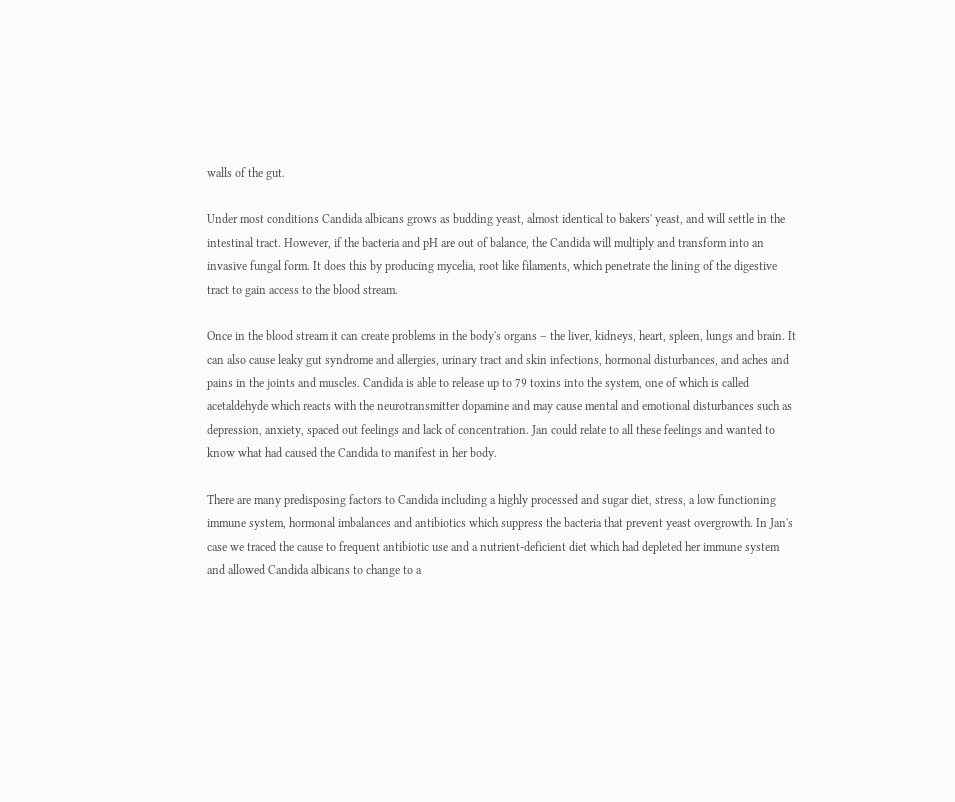walls of the gut.

Under most conditions Candida albicans grows as budding yeast, almost identical to bakers' yeast, and will settle in the intestinal tract. However, if the bacteria and pH are out of balance, the Candida will multiply and transform into an invasive fungal form. It does this by producing mycelia, root like filaments, which penetrate the lining of the digestive tract to gain access to the blood stream.

Once in the blood stream it can create problems in the body's organs – the liver, kidneys, heart, spleen, lungs and brain. It can also cause leaky gut syndrome and allergies, urinary tract and skin infections, hormonal disturbances, and aches and pains in the joints and muscles. Candida is able to release up to 79 toxins into the system, one of which is called acetaldehyde which reacts with the neurotransmitter dopamine and may cause mental and emotional disturbances such as depression, anxiety, spaced out feelings and lack of concentration. Jan could relate to all these feelings and wanted to know what had caused the Candida to manifest in her body.

There are many predisposing factors to Candida including a highly processed and sugar diet, stress, a low functioning immune system, hormonal imbalances and antibiotics which suppress the bacteria that prevent yeast overgrowth. In Jan's case we traced the cause to frequent antibiotic use and a nutrient-deficient diet which had depleted her immune system and allowed Candida albicans to change to a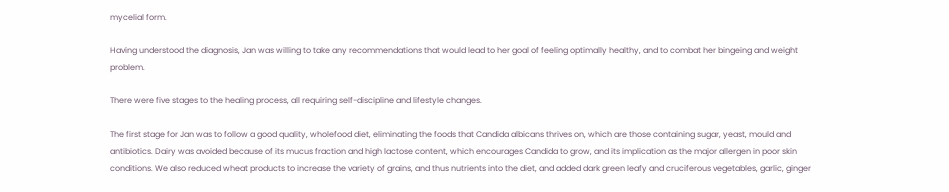mycelial form.

Having understood the diagnosis, Jan was willing to take any recommendations that would lead to her goal of feeling optimally healthy, and to combat her bingeing and weight problem.

There were five stages to the healing process, all requiring self-discipline and lifestyle changes.

The first stage for Jan was to follow a good quality, wholefood diet, eliminating the foods that Candida albicans thrives on, which are those containing sugar, yeast, mould and antibiotics. Dairy was avoided because of its mucus fraction and high lactose content, which encourages Candida to grow, and its implication as the major allergen in poor skin conditions. We also reduced wheat products to increase the variety of grains, and thus nutrients into the diet, and added dark green leafy and cruciferous vegetables, garlic, ginger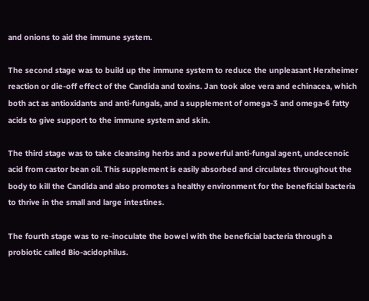and onions to aid the immune system.

The second stage was to build up the immune system to reduce the unpleasant Herxheimer reaction or die-off effect of the Candida and toxins. Jan took aloe vera and echinacea, which both act as antioxidants and anti-fungals, and a supplement of omega-3 and omega-6 fatty acids to give support to the immune system and skin.

The third stage was to take cleansing herbs and a powerful anti-fungal agent, undecenoic acid from castor bean oil. This supplement is easily absorbed and circulates throughout the body to kill the Candida and also promotes a healthy environment for the beneficial bacteria to thrive in the small and large intestines.

The fourth stage was to re-inoculate the bowel with the beneficial bacteria through a probiotic called Bio-acidophilus.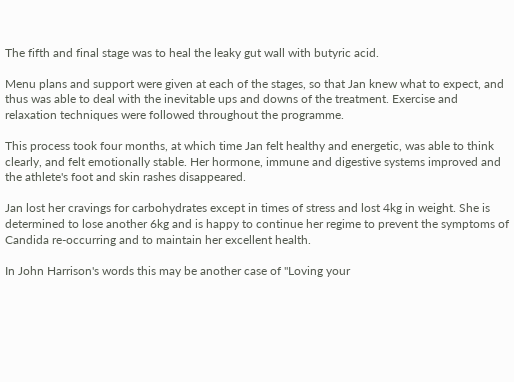The fifth and final stage was to heal the leaky gut wall with butyric acid.

Menu plans and support were given at each of the stages, so that Jan knew what to expect, and thus was able to deal with the inevitable ups and downs of the treatment. Exercise and relaxation techniques were followed throughout the programme.

This process took four months, at which time Jan felt healthy and energetic, was able to think clearly, and felt emotionally stable. Her hormone, immune and digestive systems improved and the athlete's foot and skin rashes disappeared.

Jan lost her cravings for carbohydrates except in times of stress and lost 4kg in weight. She is determined to lose another 6kg and is happy to continue her regime to prevent the symptoms of Candida re-occurring and to maintain her excellent health.

In John Harrison's words this may be another case of "Loving your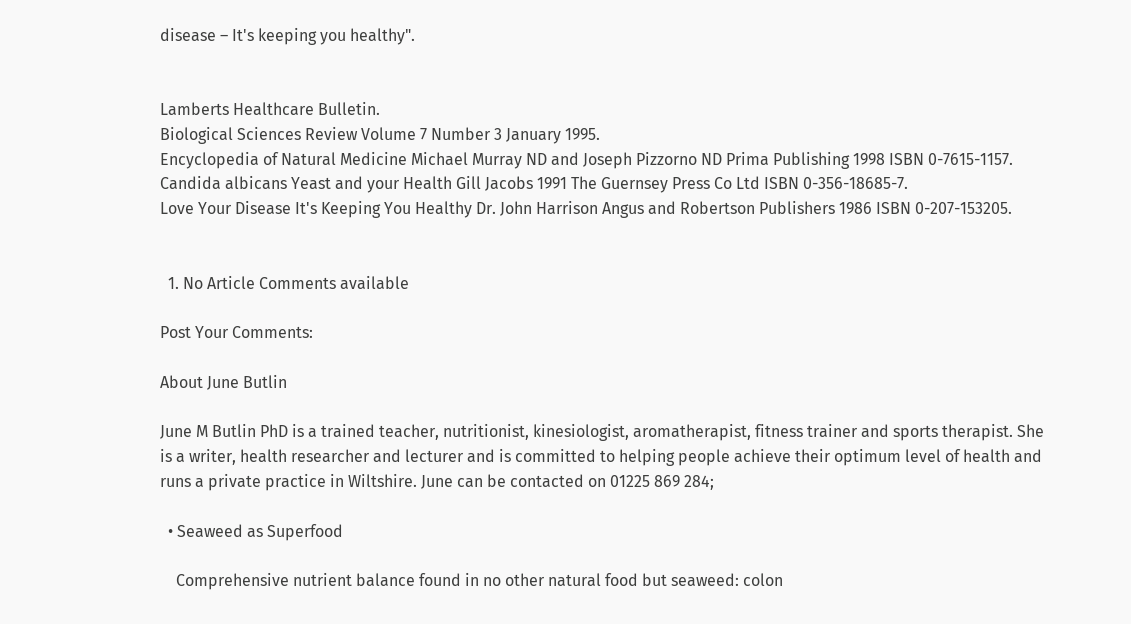disease – It's keeping you healthy".


Lamberts Healthcare Bulletin.
Biological Sciences Review Volume 7 Number 3 January 1995.
Encyclopedia of Natural Medicine Michael Murray ND and Joseph Pizzorno ND Prima Publishing 1998 ISBN 0-7615-1157.
Candida albicans Yeast and your Health Gill Jacobs 1991 The Guernsey Press Co Ltd ISBN 0-356-18685-7.
Love Your Disease It's Keeping You Healthy Dr. John Harrison Angus and Robertson Publishers 1986 ISBN 0-207-153205.


  1. No Article Comments available

Post Your Comments:

About June Butlin

June M Butlin PhD is a trained teacher, nutritionist, kinesiologist, aromatherapist, fitness trainer and sports therapist. She is a writer, health researcher and lecturer and is committed to helping people achieve their optimum level of health and runs a private practice in Wiltshire. June can be contacted on 01225 869 284;

  • Seaweed as Superfood

    Comprehensive nutrient balance found in no other natural food but seaweed: colon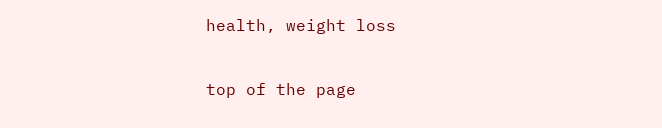health, weight loss

top of the page